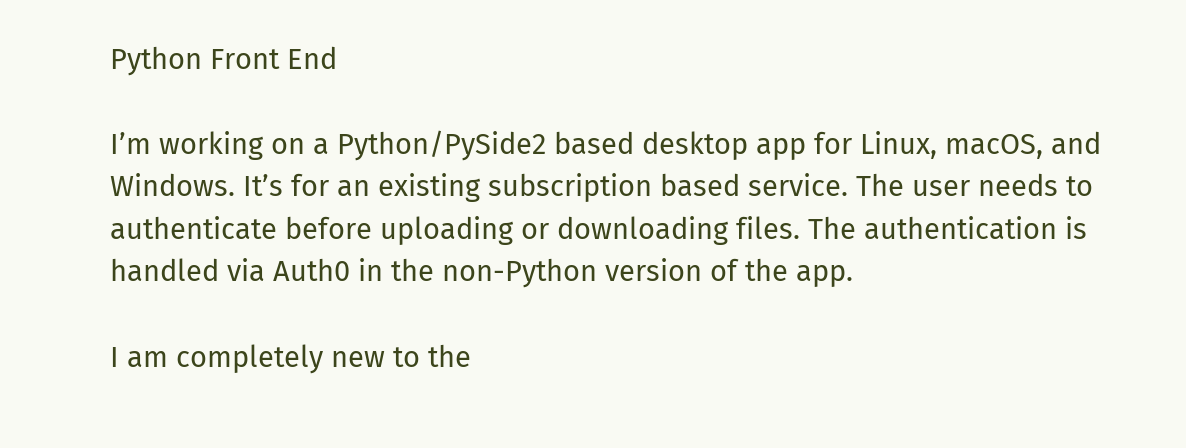Python Front End

I’m working on a Python/PySide2 based desktop app for Linux, macOS, and Windows. It’s for an existing subscription based service. The user needs to authenticate before uploading or downloading files. The authentication is handled via Auth0 in the non-Python version of the app.

I am completely new to the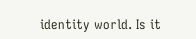identity world. Is it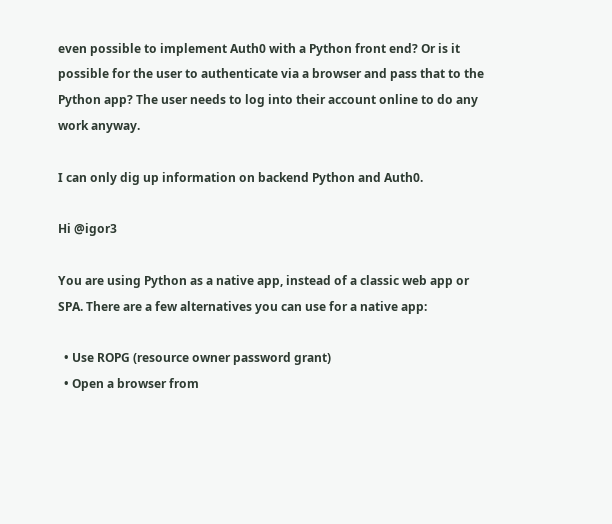even possible to implement Auth0 with a Python front end? Or is it possible for the user to authenticate via a browser and pass that to the Python app? The user needs to log into their account online to do any work anyway.

I can only dig up information on backend Python and Auth0.

Hi @igor3

You are using Python as a native app, instead of a classic web app or SPA. There are a few alternatives you can use for a native app:

  • Use ROPG (resource owner password grant)
  • Open a browser from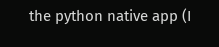the python native app (I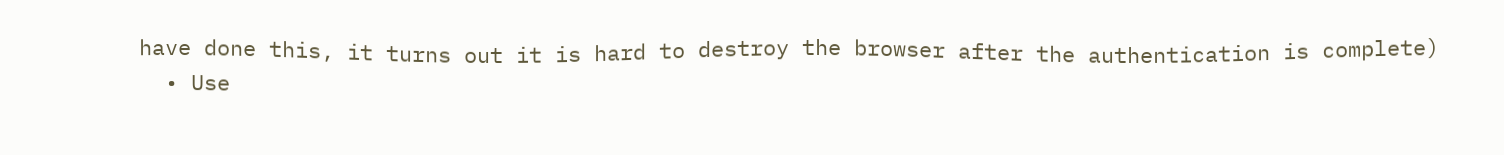have done this, it turns out it is hard to destroy the browser after the authentication is complete)
  • Use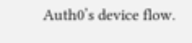Auth0’s device flow.